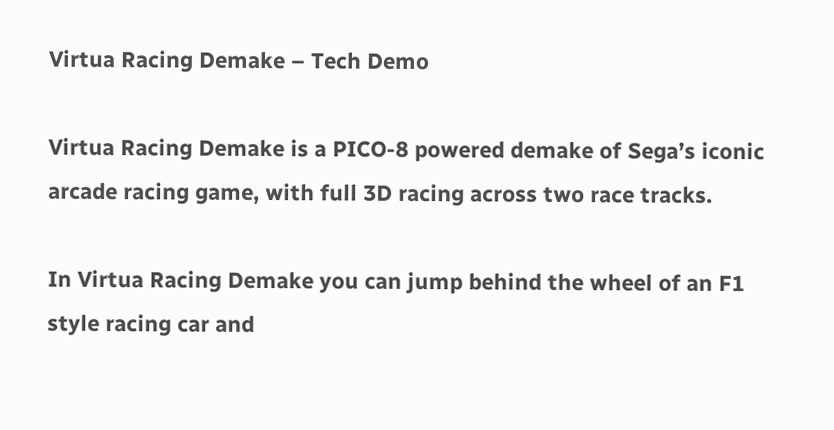Virtua Racing Demake – Tech Demo

Virtua Racing Demake is a PICO-8 powered demake of Sega’s iconic arcade racing game, with full 3D racing across two race tracks.

In Virtua Racing Demake you can jump behind the wheel of an F1 style racing car and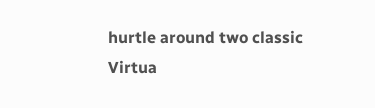hurtle around two classic Virtua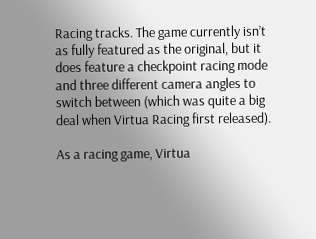Racing tracks. The game currently isn’t as fully featured as the original, but it does feature a checkpoint racing mode and three different camera angles to switch between (which was quite a big deal when Virtua Racing first released).

As a racing game, Virtua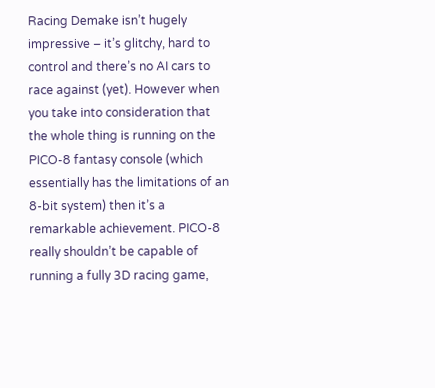Racing Demake isn’t hugely impressive – it’s glitchy, hard to control and there’s no AI cars to race against (yet). However when you take into consideration that the whole thing is running on the PICO-8 fantasy console (which essentially has the limitations of an 8-bit system) then it’s a remarkable achievement. PICO-8 really shouldn’t be capable of running a fully 3D racing game,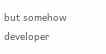but somehow developer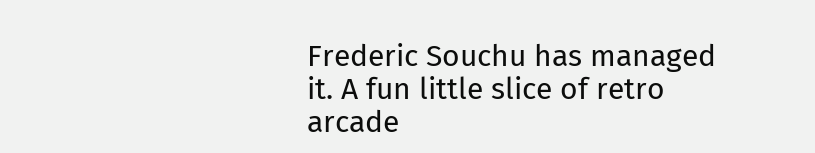Frederic Souchu has managed it. A fun little slice of retro arcade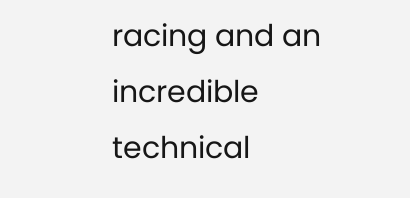racing and an incredible technical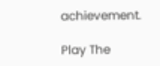achievement.

Play The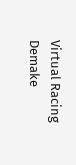Virtual Racing Demake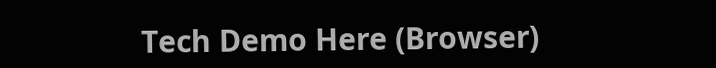Tech Demo Here (Browser)